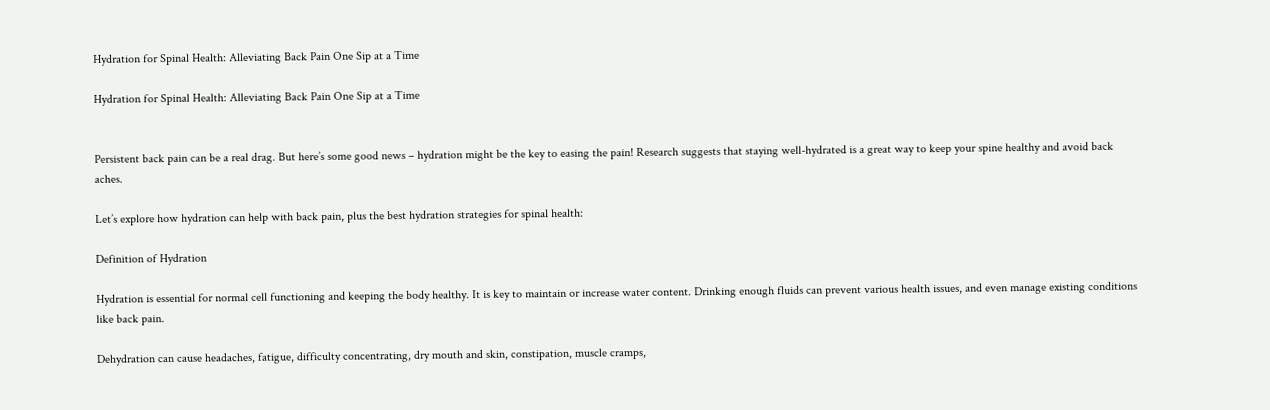Hydration for Spinal Health: Alleviating Back Pain One Sip at a Time

Hydration for Spinal Health: Alleviating Back Pain One Sip at a Time


Persistent back pain can be a real drag. But here’s some good news – hydration might be the key to easing the pain! Research suggests that staying well-hydrated is a great way to keep your spine healthy and avoid back aches.

Let’s explore how hydration can help with back pain, plus the best hydration strategies for spinal health:

Definition of Hydration

Hydration is essential for normal cell functioning and keeping the body healthy. It is key to maintain or increase water content. Drinking enough fluids can prevent various health issues, and even manage existing conditions like back pain.

Dehydration can cause headaches, fatigue, difficulty concentrating, dry mouth and skin, constipation, muscle cramps,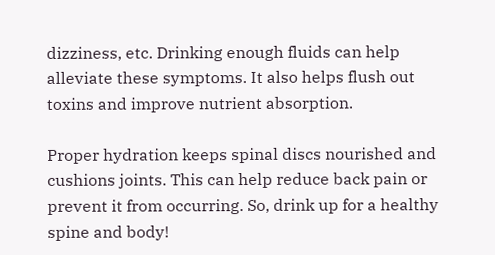dizziness, etc. Drinking enough fluids can help alleviate these symptoms. It also helps flush out toxins and improve nutrient absorption.

Proper hydration keeps spinal discs nourished and cushions joints. This can help reduce back pain or prevent it from occurring. So, drink up for a healthy spine and body!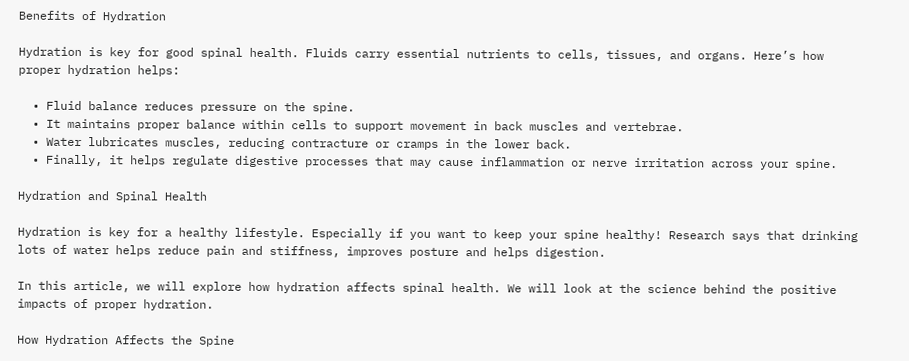Benefits of Hydration

Hydration is key for good spinal health. Fluids carry essential nutrients to cells, tissues, and organs. Here’s how proper hydration helps:

  • Fluid balance reduces pressure on the spine.
  • It maintains proper balance within cells to support movement in back muscles and vertebrae.
  • Water lubricates muscles, reducing contracture or cramps in the lower back.
  • Finally, it helps regulate digestive processes that may cause inflammation or nerve irritation across your spine.

Hydration and Spinal Health

Hydration is key for a healthy lifestyle. Especially if you want to keep your spine healthy! Research says that drinking lots of water helps reduce pain and stiffness, improves posture and helps digestion.

In this article, we will explore how hydration affects spinal health. We will look at the science behind the positive impacts of proper hydration.

How Hydration Affects the Spine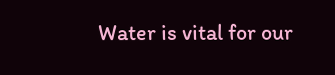Water is vital for our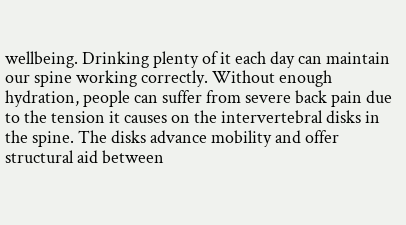wellbeing. Drinking plenty of it each day can maintain our spine working correctly. Without enough hydration, people can suffer from severe back pain due to the tension it causes on the intervertebral disks in the spine. The disks advance mobility and offer structural aid between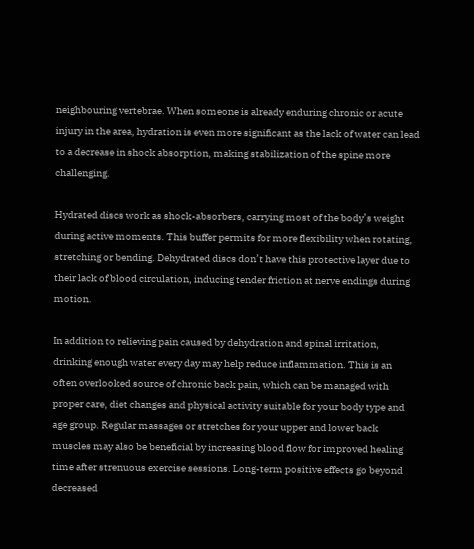neighbouring vertebrae. When someone is already enduring chronic or acute injury in the area, hydration is even more significant as the lack of water can lead to a decrease in shock absorption, making stabilization of the spine more challenging.

Hydrated discs work as shock-absorbers, carrying most of the body’s weight during active moments. This buffer permits for more flexibility when rotating, stretching or bending. Dehydrated discs don’t have this protective layer due to their lack of blood circulation, inducing tender friction at nerve endings during motion.

In addition to relieving pain caused by dehydration and spinal irritation, drinking enough water every day may help reduce inflammation. This is an often overlooked source of chronic back pain, which can be managed with proper care, diet changes and physical activity suitable for your body type and age group. Regular massages or stretches for your upper and lower back muscles may also be beneficial by increasing blood flow for improved healing time after strenuous exercise sessions. Long-term positive effects go beyond decreased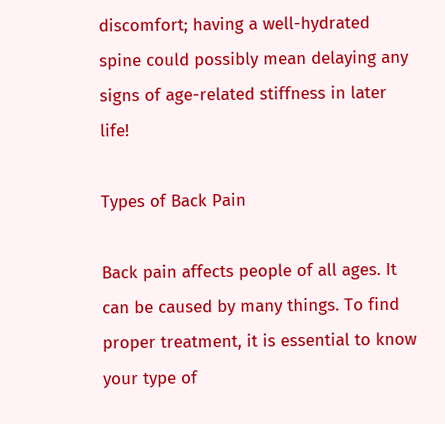discomfort; having a well-hydrated spine could possibly mean delaying any signs of age-related stiffness in later life!

Types of Back Pain

Back pain affects people of all ages. It can be caused by many things. To find proper treatment, it is essential to know your type of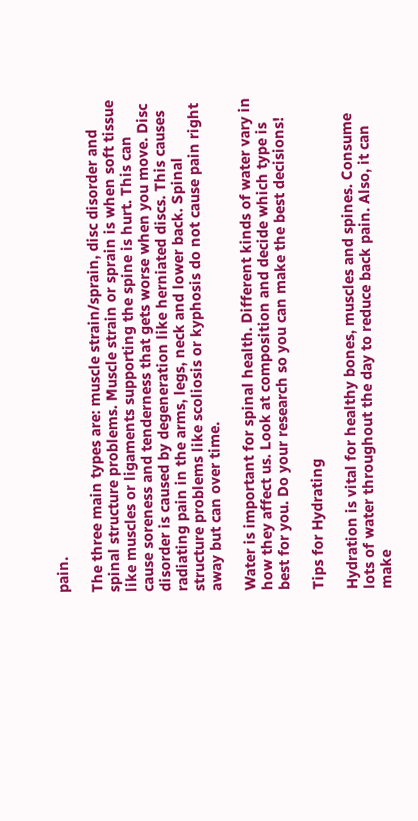pain.

The three main types are: muscle strain/sprain, disc disorder and spinal structure problems. Muscle strain or sprain is when soft tissue like muscles or ligaments supporting the spine is hurt. This can cause soreness and tenderness that gets worse when you move. Disc disorder is caused by degeneration like herniated discs. This causes radiating pain in the arms, legs, neck and lower back. Spinal structure problems like scoliosis or kyphosis do not cause pain right away but can over time.

Water is important for spinal health. Different kinds of water vary in how they affect us. Look at composition and decide which type is best for you. Do your research so you can make the best decisions!

Tips for Hydrating

Hydration is vital for healthy bones, muscles and spines. Consume lots of water throughout the day to reduce back pain. Also, it can make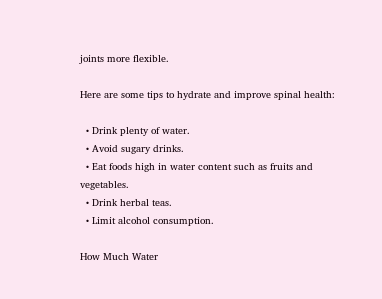joints more flexible.

Here are some tips to hydrate and improve spinal health:

  • Drink plenty of water.
  • Avoid sugary drinks.
  • Eat foods high in water content such as fruits and vegetables.
  • Drink herbal teas.
  • Limit alcohol consumption.

How Much Water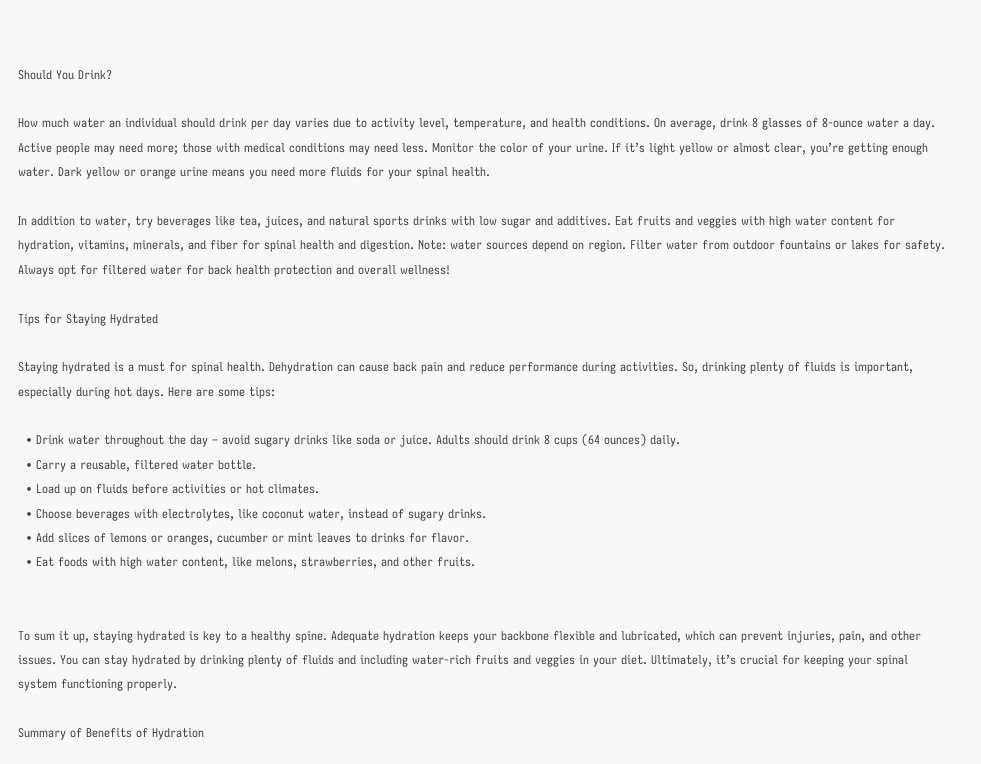Should You Drink?

How much water an individual should drink per day varies due to activity level, temperature, and health conditions. On average, drink 8 glasses of 8-ounce water a day. Active people may need more; those with medical conditions may need less. Monitor the color of your urine. If it’s light yellow or almost clear, you’re getting enough water. Dark yellow or orange urine means you need more fluids for your spinal health.

In addition to water, try beverages like tea, juices, and natural sports drinks with low sugar and additives. Eat fruits and veggies with high water content for hydration, vitamins, minerals, and fiber for spinal health and digestion. Note: water sources depend on region. Filter water from outdoor fountains or lakes for safety. Always opt for filtered water for back health protection and overall wellness!

Tips for Staying Hydrated

Staying hydrated is a must for spinal health. Dehydration can cause back pain and reduce performance during activities. So, drinking plenty of fluids is important, especially during hot days. Here are some tips:

  • Drink water throughout the day – avoid sugary drinks like soda or juice. Adults should drink 8 cups (64 ounces) daily.
  • Carry a reusable, filtered water bottle.
  • Load up on fluids before activities or hot climates.
  • Choose beverages with electrolytes, like coconut water, instead of sugary drinks.
  • Add slices of lemons or oranges, cucumber or mint leaves to drinks for flavor.
  • Eat foods with high water content, like melons, strawberries, and other fruits.


To sum it up, staying hydrated is key to a healthy spine. Adequate hydration keeps your backbone flexible and lubricated, which can prevent injuries, pain, and other issues. You can stay hydrated by drinking plenty of fluids and including water-rich fruits and veggies in your diet. Ultimately, it’s crucial for keeping your spinal system functioning properly.

Summary of Benefits of Hydration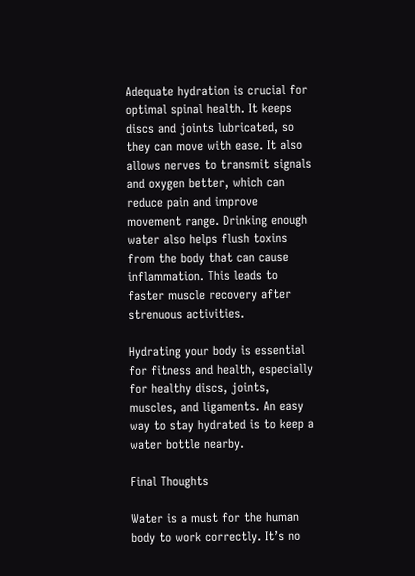Adequate hydration is crucial for optimal spinal health. It keeps discs and joints lubricated, so they can move with ease. It also allows nerves to transmit signals and oxygen better, which can reduce pain and improve movement range. Drinking enough water also helps flush toxins from the body that can cause inflammation. This leads to faster muscle recovery after strenuous activities.

Hydrating your body is essential for fitness and health, especially for healthy discs, joints, muscles, and ligaments. An easy way to stay hydrated is to keep a water bottle nearby.

Final Thoughts

Water is a must for the human body to work correctly. It’s no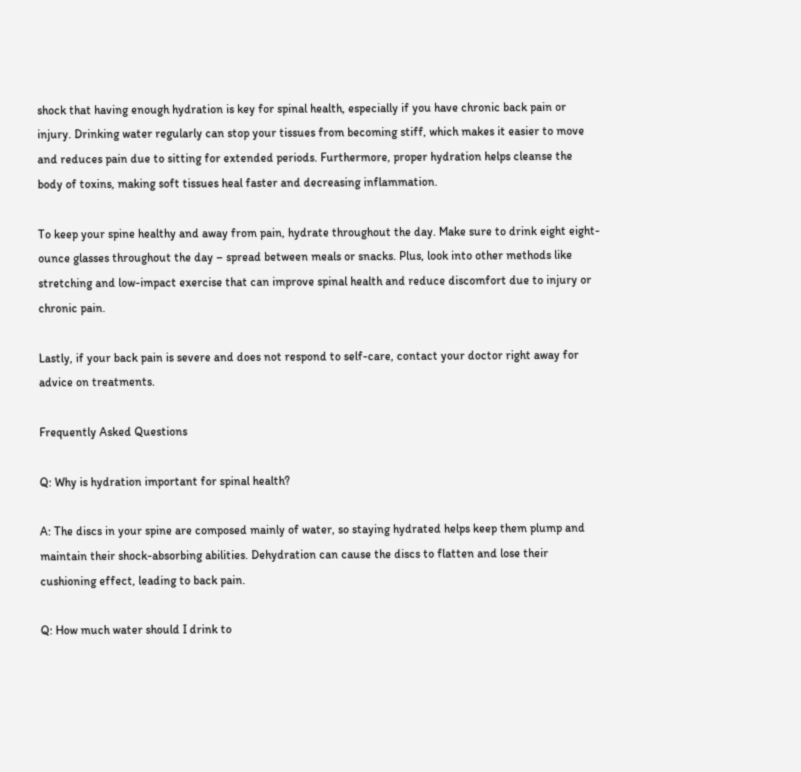shock that having enough hydration is key for spinal health, especially if you have chronic back pain or injury. Drinking water regularly can stop your tissues from becoming stiff, which makes it easier to move and reduces pain due to sitting for extended periods. Furthermore, proper hydration helps cleanse the body of toxins, making soft tissues heal faster and decreasing inflammation.

To keep your spine healthy and away from pain, hydrate throughout the day. Make sure to drink eight eight-ounce glasses throughout the day – spread between meals or snacks. Plus, look into other methods like stretching and low-impact exercise that can improve spinal health and reduce discomfort due to injury or chronic pain.

Lastly, if your back pain is severe and does not respond to self-care, contact your doctor right away for advice on treatments.

Frequently Asked Questions

Q: Why is hydration important for spinal health?

A: The discs in your spine are composed mainly of water, so staying hydrated helps keep them plump and maintain their shock-absorbing abilities. Dehydration can cause the discs to flatten and lose their cushioning effect, leading to back pain.

Q: How much water should I drink to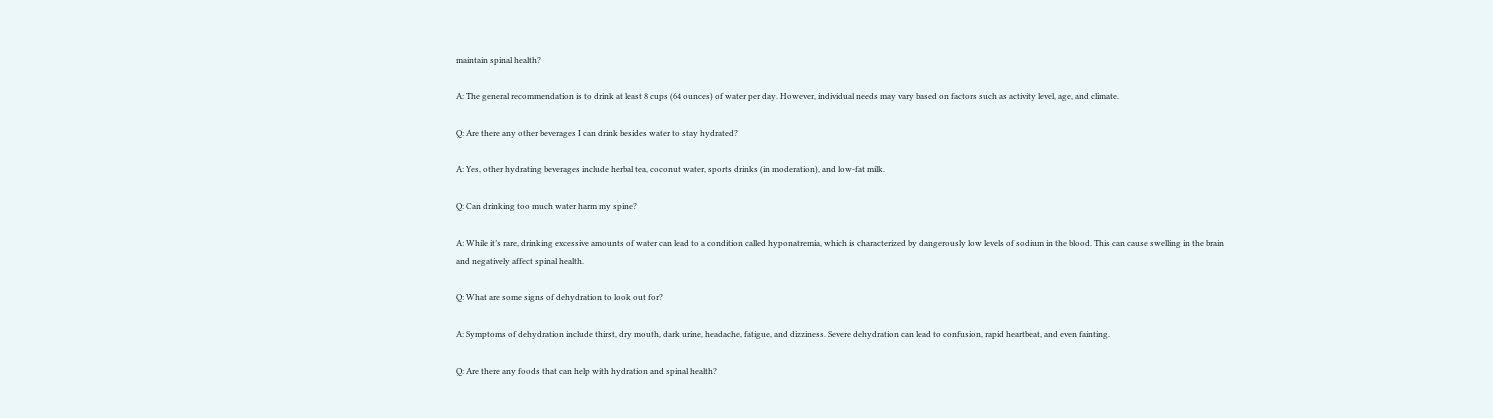maintain spinal health?

A: The general recommendation is to drink at least 8 cups (64 ounces) of water per day. However, individual needs may vary based on factors such as activity level, age, and climate.

Q: Are there any other beverages I can drink besides water to stay hydrated?

A: Yes, other hydrating beverages include herbal tea, coconut water, sports drinks (in moderation), and low-fat milk.

Q: Can drinking too much water harm my spine?

A: While it’s rare, drinking excessive amounts of water can lead to a condition called hyponatremia, which is characterized by dangerously low levels of sodium in the blood. This can cause swelling in the brain and negatively affect spinal health.

Q: What are some signs of dehydration to look out for?

A: Symptoms of dehydration include thirst, dry mouth, dark urine, headache, fatigue, and dizziness. Severe dehydration can lead to confusion, rapid heartbeat, and even fainting.

Q: Are there any foods that can help with hydration and spinal health?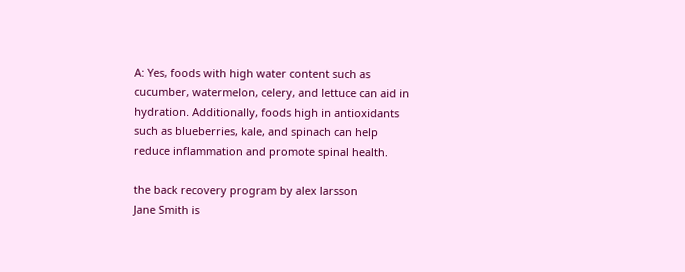A: Yes, foods with high water content such as cucumber, watermelon, celery, and lettuce can aid in hydration. Additionally, foods high in antioxidants such as blueberries, kale, and spinach can help reduce inflammation and promote spinal health.

the back recovery program by alex larsson
Jane Smith is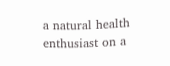a natural health enthusiast on a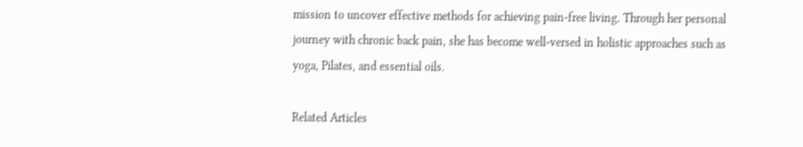mission to uncover effective methods for achieving pain-free living. Through her personal journey with chronic back pain, she has become well-versed in holistic approaches such as yoga, Pilates, and essential oils.

Related Articles